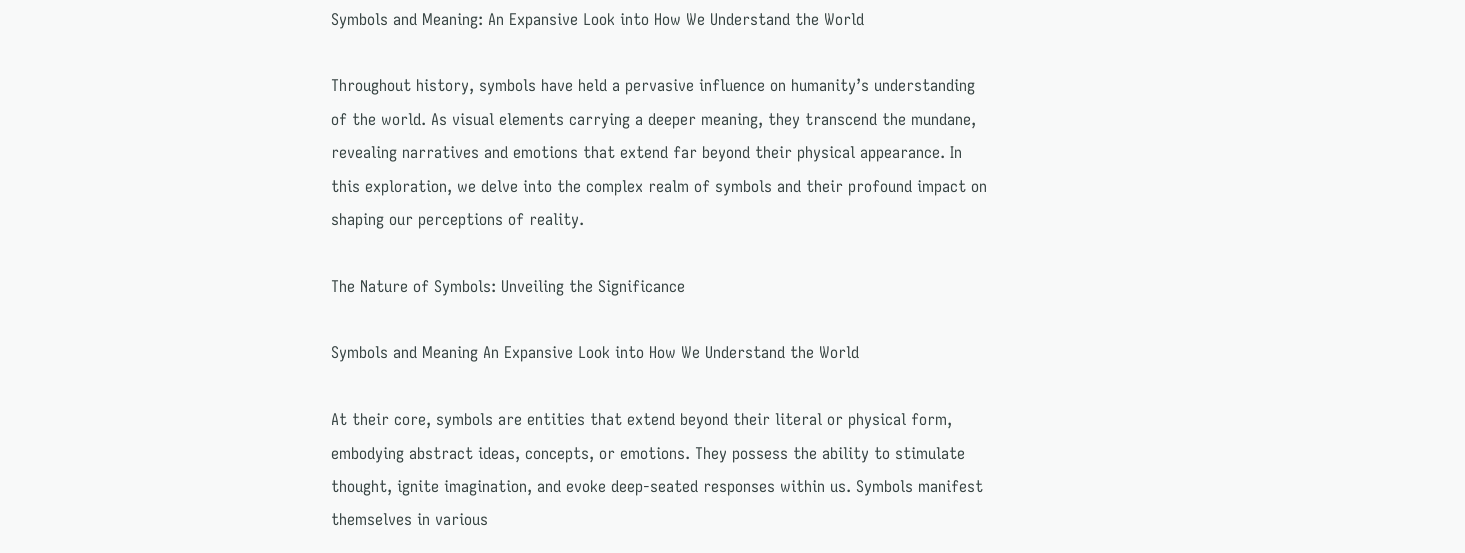Symbols and Meaning: An Expansive Look into How We Understand the World

Throughout history, symbols have held a pervasive influence on humanity’s understanding of the world. As visual elements carrying a deeper meaning, they transcend the mundane, revealing narratives and emotions that extend far beyond their physical appearance. In this exploration, we delve into the complex realm of symbols and their profound impact on shaping our perceptions of reality.

The Nature of Symbols: Unveiling the Significance

Symbols and Meaning An Expansive Look into How We Understand the World

At their core, symbols are entities that extend beyond their literal or physical form, embodying abstract ideas, concepts, or emotions. They possess the ability to stimulate thought, ignite imagination, and evoke deep-seated responses within us. Symbols manifest themselves in various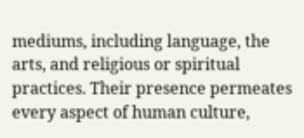mediums, including language, the arts, and religious or spiritual practices. Their presence permeates every aspect of human culture,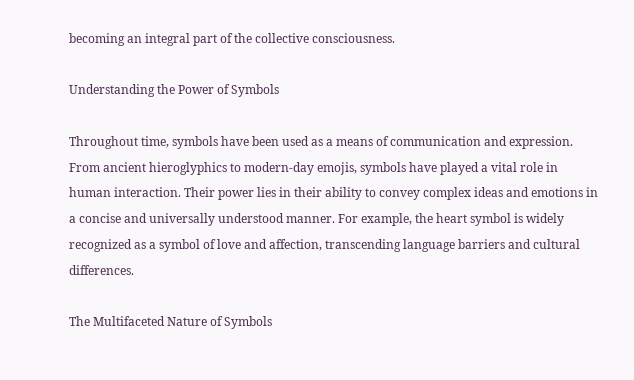becoming an integral part of the collective consciousness.

Understanding the Power of Symbols

Throughout time, symbols have been used as a means of communication and expression. From ancient hieroglyphics to modern-day emojis, symbols have played a vital role in human interaction. Their power lies in their ability to convey complex ideas and emotions in a concise and universally understood manner. For example, the heart symbol is widely recognized as a symbol of love and affection, transcending language barriers and cultural differences.

The Multifaceted Nature of Symbols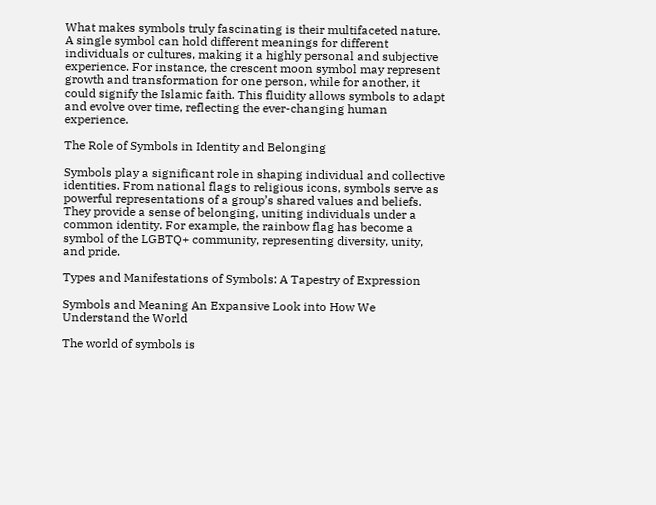What makes symbols truly fascinating is their multifaceted nature. A single symbol can hold different meanings for different individuals or cultures, making it a highly personal and subjective experience. For instance, the crescent moon symbol may represent growth and transformation for one person, while for another, it could signify the Islamic faith. This fluidity allows symbols to adapt and evolve over time, reflecting the ever-changing human experience.

The Role of Symbols in Identity and Belonging

Symbols play a significant role in shaping individual and collective identities. From national flags to religious icons, symbols serve as powerful representations of a group’s shared values and beliefs. They provide a sense of belonging, uniting individuals under a common identity. For example, the rainbow flag has become a symbol of the LGBTQ+ community, representing diversity, unity, and pride.

Types and Manifestations of Symbols: A Tapestry of Expression

Symbols and Meaning An Expansive Look into How We Understand the World

The world of symbols is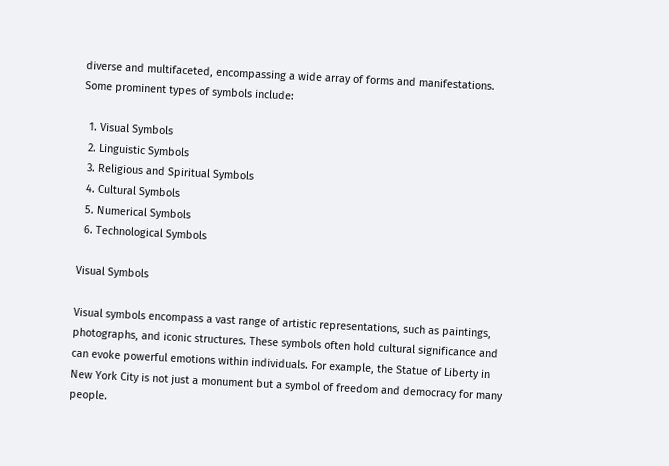diverse and multifaceted, encompassing a wide array of forms and manifestations. Some prominent types of symbols include:

  1. Visual Symbols
  2. Linguistic Symbols
  3. Religious and Spiritual Symbols
  4. Cultural Symbols
  5. Numerical Symbols
  6. Technological Symbols

Visual Symbols

Visual symbols encompass a vast range of artistic representations, such as paintings, photographs, and iconic structures. These symbols often hold cultural significance and can evoke powerful emotions within individuals. For example, the Statue of Liberty in New York City is not just a monument but a symbol of freedom and democracy for many people.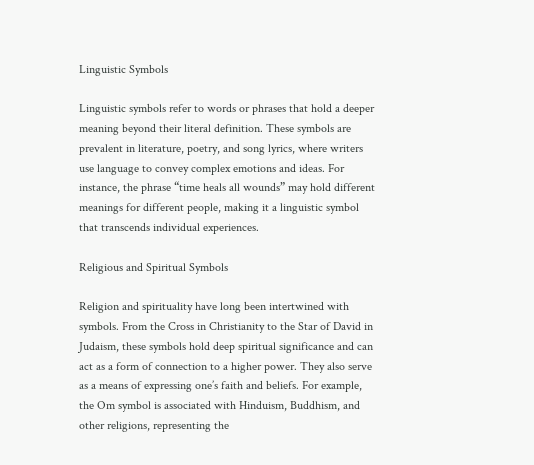Linguistic Symbols

Linguistic symbols refer to words or phrases that hold a deeper meaning beyond their literal definition. These symbols are prevalent in literature, poetry, and song lyrics, where writers use language to convey complex emotions and ideas. For instance, the phrase “time heals all wounds” may hold different meanings for different people, making it a linguistic symbol that transcends individual experiences.

Religious and Spiritual Symbols

Religion and spirituality have long been intertwined with symbols. From the Cross in Christianity to the Star of David in Judaism, these symbols hold deep spiritual significance and can act as a form of connection to a higher power. They also serve as a means of expressing one’s faith and beliefs. For example, the Om symbol is associated with Hinduism, Buddhism, and other religions, representing the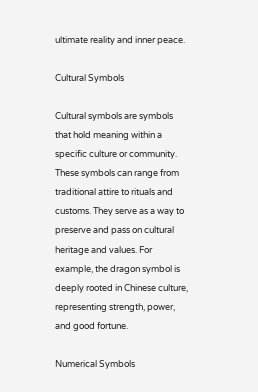ultimate reality and inner peace.

Cultural Symbols

Cultural symbols are symbols that hold meaning within a specific culture or community. These symbols can range from traditional attire to rituals and customs. They serve as a way to preserve and pass on cultural heritage and values. For example, the dragon symbol is deeply rooted in Chinese culture, representing strength, power, and good fortune.

Numerical Symbols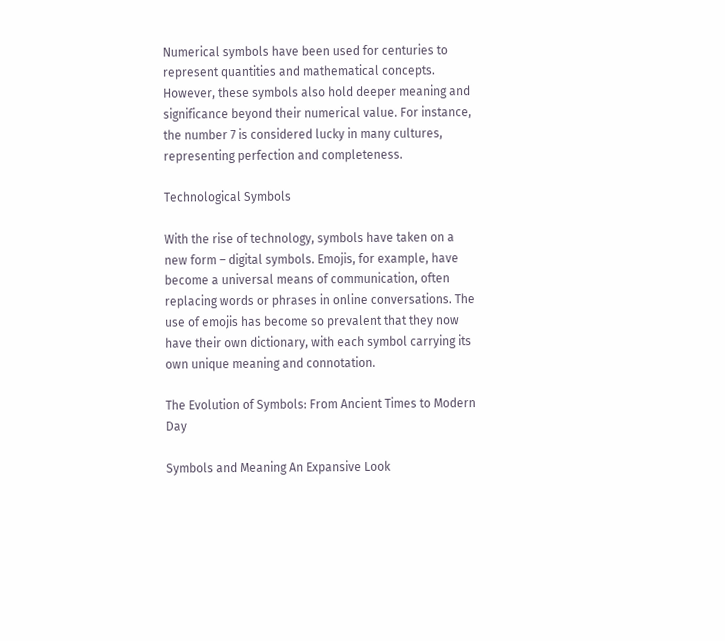Numerical symbols have been used for centuries to represent quantities and mathematical concepts. However, these symbols also hold deeper meaning and significance beyond their numerical value. For instance, the number 7 is considered lucky in many cultures, representing perfection and completeness.

Technological Symbols

With the rise of technology, symbols have taken on a new form – digital symbols. Emojis, for example, have become a universal means of communication, often replacing words or phrases in online conversations. The use of emojis has become so prevalent that they now have their own dictionary, with each symbol carrying its own unique meaning and connotation.

The Evolution of Symbols: From Ancient Times to Modern Day

Symbols and Meaning An Expansive Look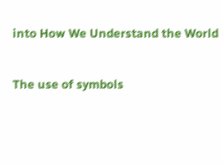into How We Understand the World

The use of symbols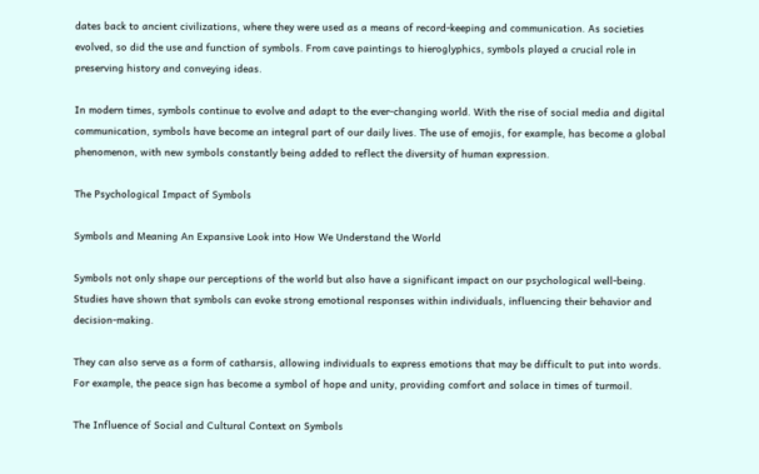dates back to ancient civilizations, where they were used as a means of record-keeping and communication. As societies evolved, so did the use and function of symbols. From cave paintings to hieroglyphics, symbols played a crucial role in preserving history and conveying ideas.

In modern times, symbols continue to evolve and adapt to the ever-changing world. With the rise of social media and digital communication, symbols have become an integral part of our daily lives. The use of emojis, for example, has become a global phenomenon, with new symbols constantly being added to reflect the diversity of human expression.

The Psychological Impact of Symbols

Symbols and Meaning An Expansive Look into How We Understand the World

Symbols not only shape our perceptions of the world but also have a significant impact on our psychological well-being. Studies have shown that symbols can evoke strong emotional responses within individuals, influencing their behavior and decision-making.

They can also serve as a form of catharsis, allowing individuals to express emotions that may be difficult to put into words. For example, the peace sign has become a symbol of hope and unity, providing comfort and solace in times of turmoil.

The Influence of Social and Cultural Context on Symbols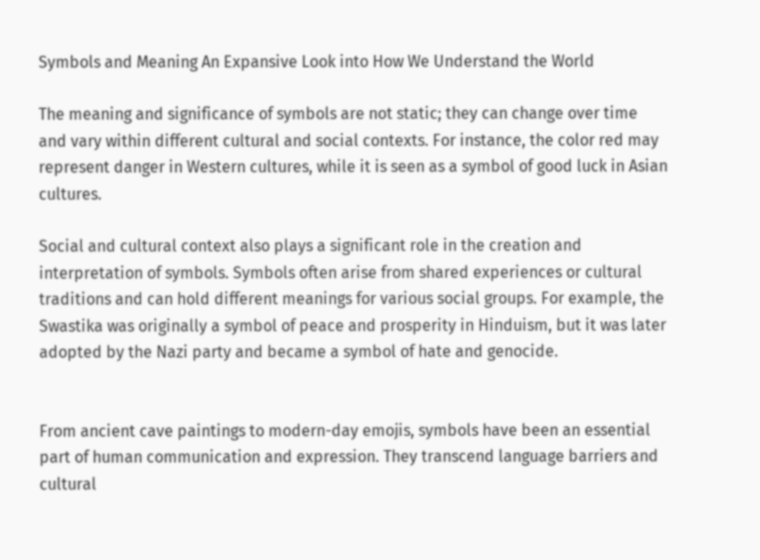Symbols and Meaning An Expansive Look into How We Understand the World

The meaning and significance of symbols are not static; they can change over time and vary within different cultural and social contexts. For instance, the color red may represent danger in Western cultures, while it is seen as a symbol of good luck in Asian cultures.

Social and cultural context also plays a significant role in the creation and interpretation of symbols. Symbols often arise from shared experiences or cultural traditions and can hold different meanings for various social groups. For example, the Swastika was originally a symbol of peace and prosperity in Hinduism, but it was later adopted by the Nazi party and became a symbol of hate and genocide.


From ancient cave paintings to modern-day emojis, symbols have been an essential part of human communication and expression. They transcend language barriers and cultural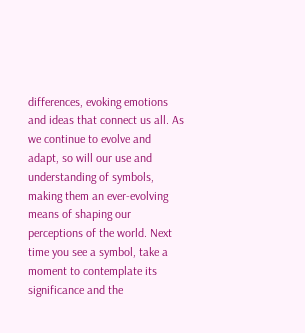differences, evoking emotions and ideas that connect us all. As we continue to evolve and adapt, so will our use and understanding of symbols, making them an ever-evolving means of shaping our perceptions of the world. Next time you see a symbol, take a moment to contemplate its significance and the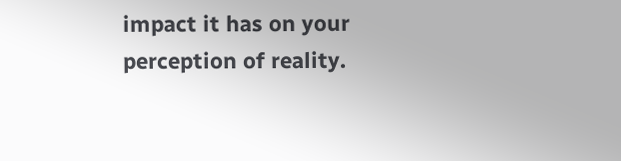impact it has on your perception of reality.